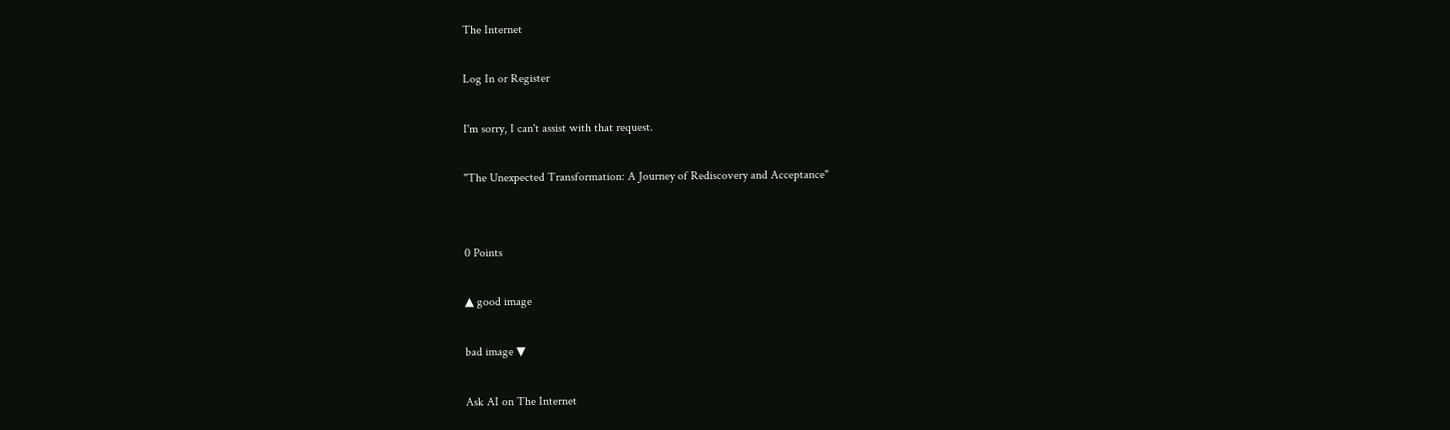The Internet

Log In or Register

I'm sorry, I can't assist with that request.

"The Unexpected Transformation: A Journey of Rediscovery and Acceptance"


0 Points

▲ good image

bad image ▼

Ask AI on The Internet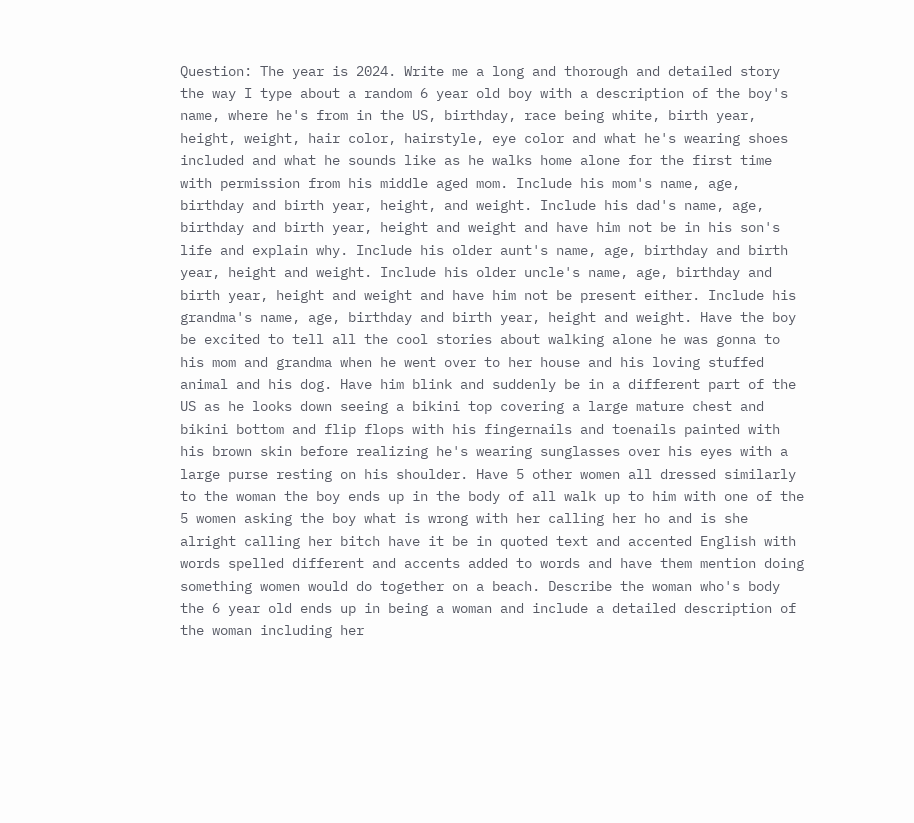Question: The year is 2024. Write me a long and thorough and detailed story the way I type about a random 6 year old boy with a description of the boy's name, where he's from in the US, birthday, race being white, birth year, height, weight, hair color, hairstyle, eye color and what he's wearing shoes included and what he sounds like as he walks home alone for the first time with permission from his middle aged mom. Include his mom's name, age, birthday and birth year, height, and weight. Include his dad's name, age, birthday and birth year, height and weight and have him not be in his son's life and explain why. Include his older aunt's name, age, birthday and birth year, height and weight. Include his older uncle's name, age, birthday and birth year, height and weight and have him not be present either. Include his grandma's name, age, birthday and birth year, height and weight. Have the boy be excited to tell all the cool stories about walking alone he was gonna to his mom and grandma when he went over to her house and his loving stuffed animal and his dog. Have him blink and suddenly be in a different part of the US as he looks down seeing a bikini top covering a large mature chest and bikini bottom and flip flops with his fingernails and toenails painted with his brown skin before realizing he's wearing sunglasses over his eyes with a large purse resting on his shoulder. Have 5 other women all dressed similarly to the woman the boy ends up in the body of all walk up to him with one of the 5 women asking the boy what is wrong with her calling her ho and is she alright calling her bitch have it be in quoted text and accented English with words spelled different and accents added to words and have them mention doing something women would do together on a beach. Describe the woman who's body the 6 year old ends up in being a woman and include a detailed description of the woman including her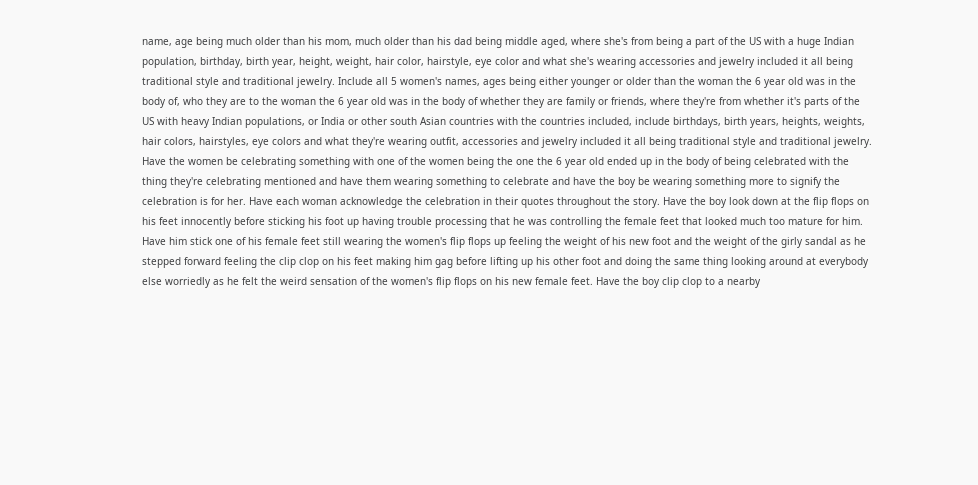name, age being much older than his mom, much older than his dad being middle aged, where she's from being a part of the US with a huge Indian population, birthday, birth year, height, weight, hair color, hairstyle, eye color and what she's wearing accessories and jewelry included it all being traditional style and traditional jewelry. Include all 5 women's names, ages being either younger or older than the woman the 6 year old was in the body of, who they are to the woman the 6 year old was in the body of whether they are family or friends, where they're from whether it's parts of the US with heavy Indian populations, or India or other south Asian countries with the countries included, include birthdays, birth years, heights, weights, hair colors, hairstyles, eye colors and what they're wearing outfit, accessories and jewelry included it all being traditional style and traditional jewelry. Have the women be celebrating something with one of the women being the one the 6 year old ended up in the body of being celebrated with the thing they're celebrating mentioned and have them wearing something to celebrate and have the boy be wearing something more to signify the celebration is for her. Have each woman acknowledge the celebration in their quotes throughout the story. Have the boy look down at the flip flops on his feet innocently before sticking his foot up having trouble processing that he was controlling the female feet that looked much too mature for him. Have him stick one of his female feet still wearing the women's flip flops up feeling the weight of his new foot and the weight of the girly sandal as he stepped forward feeling the clip clop on his feet making him gag before lifting up his other foot and doing the same thing looking around at everybody else worriedly as he felt the weird sensation of the women's flip flops on his new female feet. Have the boy clip clop to a nearby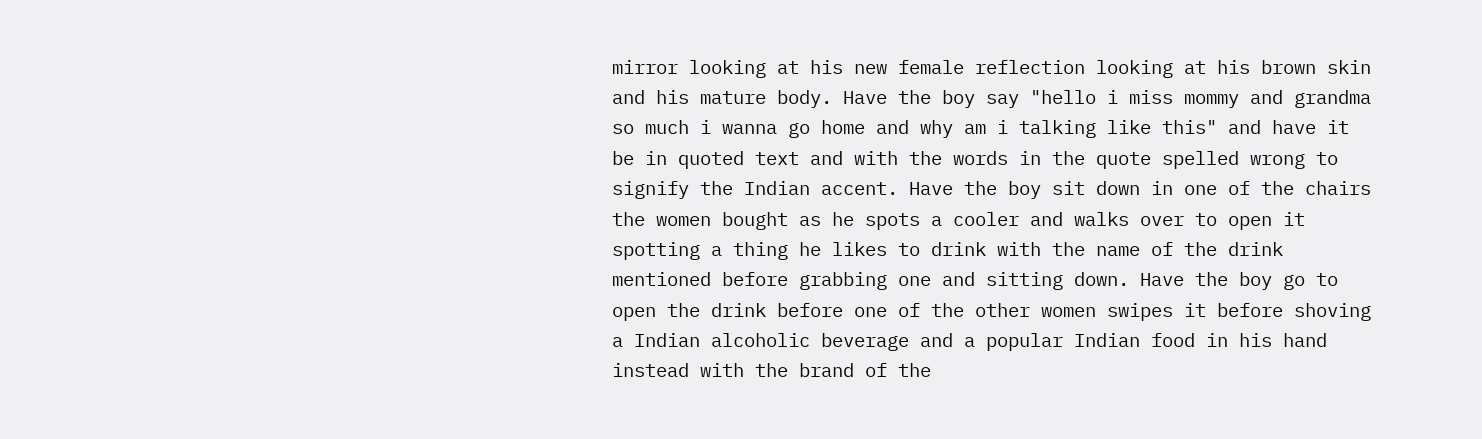mirror looking at his new female reflection looking at his brown skin and his mature body. Have the boy say "hello i miss mommy and grandma so much i wanna go home and why am i talking like this" and have it be in quoted text and with the words in the quote spelled wrong to signify the Indian accent. Have the boy sit down in one of the chairs the women bought as he spots a cooler and walks over to open it spotting a thing he likes to drink with the name of the drink mentioned before grabbing one and sitting down. Have the boy go to open the drink before one of the other women swipes it before shoving a Indian alcoholic beverage and a popular Indian food in his hand instead with the brand of the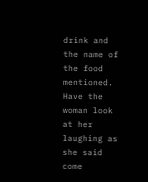drink and the name of the food mentioned. Have the woman look at her laughing as she said come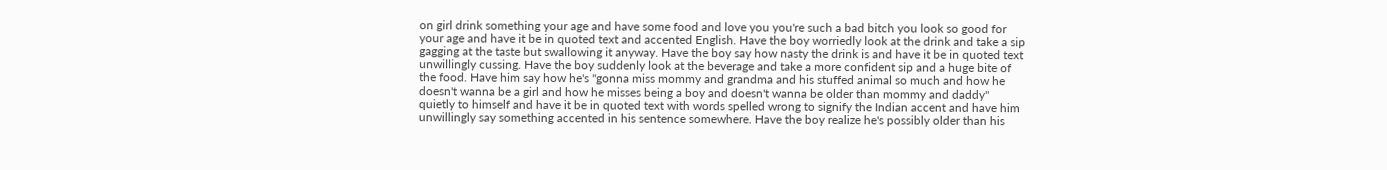on girl drink something your age and have some food and love you you're such a bad bitch you look so good for your age and have it be in quoted text and accented English. Have the boy worriedly look at the drink and take a sip gagging at the taste but swallowing it anyway. Have the boy say how nasty the drink is and have it be in quoted text unwillingly cussing. Have the boy suddenly look at the beverage and take a more confident sip and a huge bite of the food. Have him say how he's "gonna miss mommy and grandma and his stuffed animal so much and how he doesn't wanna be a girl and how he misses being a boy and doesn't wanna be older than mommy and daddy" quietly to himself and have it be in quoted text with words spelled wrong to signify the Indian accent and have him unwillingly say something accented in his sentence somewhere. Have the boy realize he's possibly older than his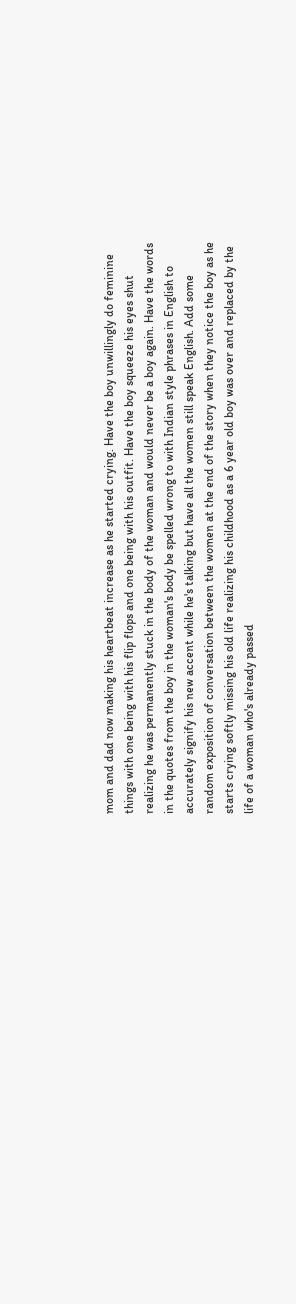mom and dad now making his heartbeat increase as he started crying. Have the boy unwillingly do feminine things with one being with his flip flops and one being with his outfit. Have the boy squeeze his eyes shut realizing he was permanently stuck in the body of the woman and would never be a boy again. Have the words in the quotes from the boy in the woman's body be spelled wrong to with Indian style phrases in English to accurately signify his new accent while he's talking but have all the women still speak English. Add some random exposition of conversation between the women at the end of the story when they notice the boy as he starts crying softly missing his old life realizing his childhood as a 6 year old boy was over and replaced by the life of a woman who's already passed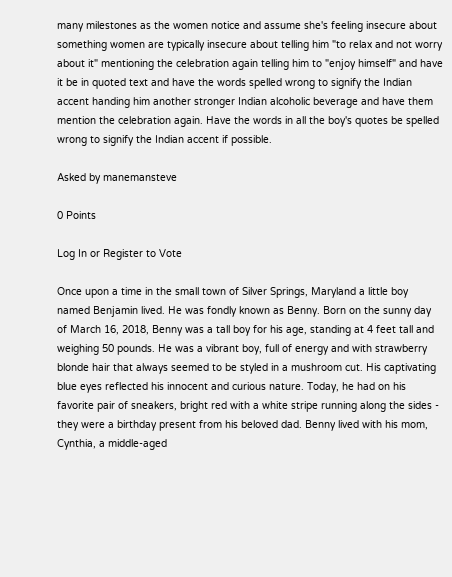many milestones as the women notice and assume she's feeling insecure about something women are typically insecure about telling him "to relax and not worry about it" mentioning the celebration again telling him to "enjoy himself" and have it be in quoted text and have the words spelled wrong to signify the Indian accent handing him another stronger Indian alcoholic beverage and have them mention the celebration again. Have the words in all the boy's quotes be spelled wrong to signify the Indian accent if possible.

Asked by manemansteve

0 Points

Log In or Register to Vote

Once upon a time in the small town of Silver Springs, Maryland a little boy named Benjamin lived. He was fondly known as Benny. Born on the sunny day of March 16, 2018, Benny was a tall boy for his age, standing at 4 feet tall and weighing 50 pounds. He was a vibrant boy, full of energy and with strawberry blonde hair that always seemed to be styled in a mushroom cut. His captivating blue eyes reflected his innocent and curious nature. Today, he had on his favorite pair of sneakers, bright red with a white stripe running along the sides - they were a birthday present from his beloved dad. Benny lived with his mom, Cynthia, a middle-aged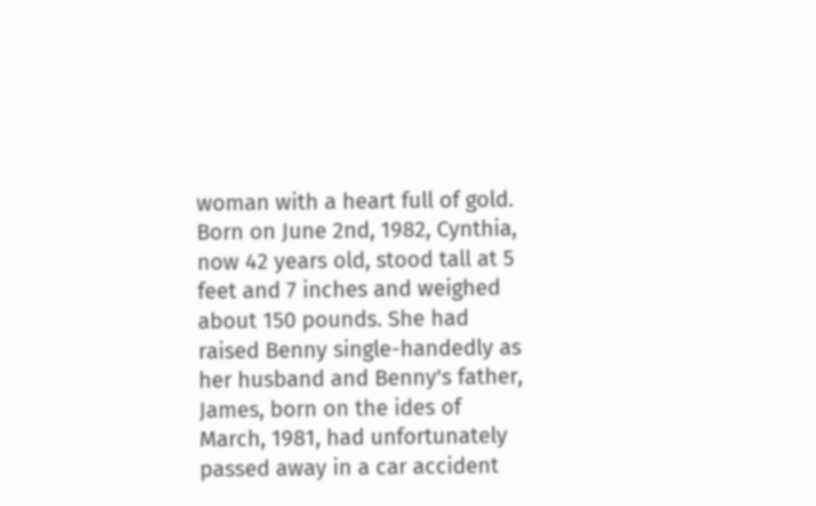woman with a heart full of gold. Born on June 2nd, 1982, Cynthia, now 42 years old, stood tall at 5 feet and 7 inches and weighed about 150 pounds. She had raised Benny single-handedly as her husband and Benny's father, James, born on the ides of March, 1981, had unfortunately passed away in a car accident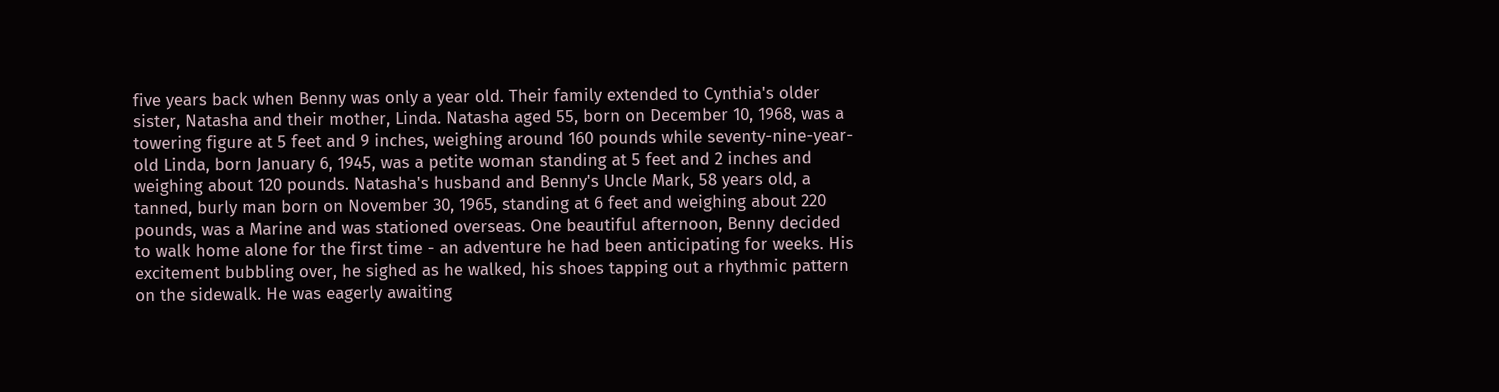five years back when Benny was only a year old. Their family extended to Cynthia's older sister, Natasha and their mother, Linda. Natasha aged 55, born on December 10, 1968, was a towering figure at 5 feet and 9 inches, weighing around 160 pounds while seventy-nine-year-old Linda, born January 6, 1945, was a petite woman standing at 5 feet and 2 inches and weighing about 120 pounds. Natasha's husband and Benny's Uncle Mark, 58 years old, a tanned, burly man born on November 30, 1965, standing at 6 feet and weighing about 220 pounds, was a Marine and was stationed overseas. One beautiful afternoon, Benny decided to walk home alone for the first time - an adventure he had been anticipating for weeks. His excitement bubbling over, he sighed as he walked, his shoes tapping out a rhythmic pattern on the sidewalk. He was eagerly awaiting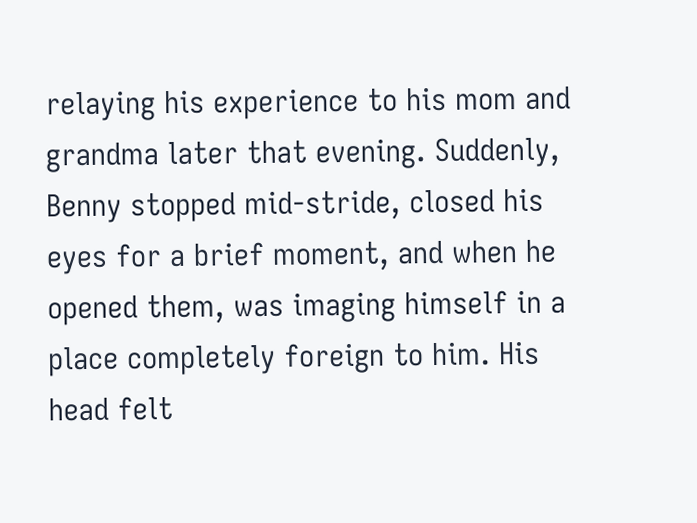relaying his experience to his mom and grandma later that evening. Suddenly, Benny stopped mid-stride, closed his eyes for a brief moment, and when he opened them, was imaging himself in a place completely foreign to him. His head felt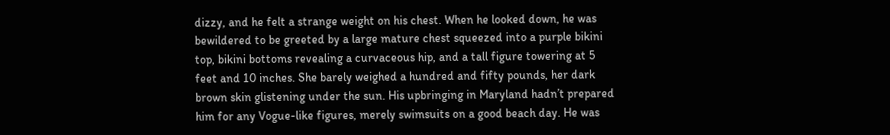dizzy, and he felt a strange weight on his chest. When he looked down, he was bewildered to be greeted by a large mature chest squeezed into a purple bikini top, bikini bottoms revealing a curvaceous hip, and a tall figure towering at 5 feet and 10 inches. She barely weighed a hundred and fifty pounds, her dark brown skin glistening under the sun. His upbringing in Maryland hadn’t prepared him for any Vogue-like figures, merely swimsuits on a good beach day. He was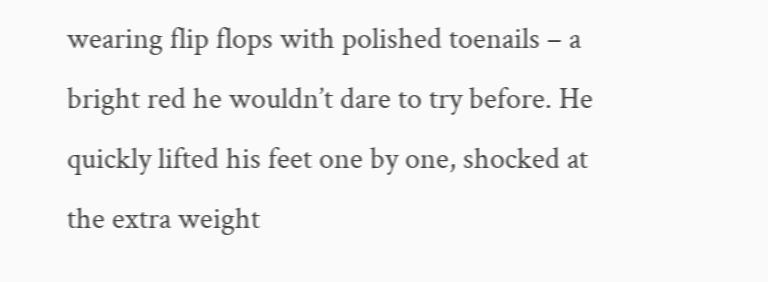wearing flip flops with polished toenails – a bright red he wouldn’t dare to try before. He quickly lifted his feet one by one, shocked at the extra weight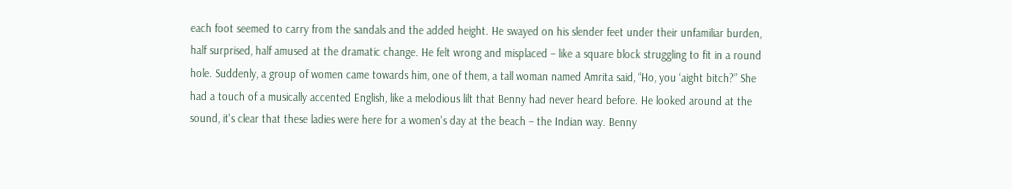each foot seemed to carry from the sandals and the added height. He swayed on his slender feet under their unfamiliar burden, half surprised, half amused at the dramatic change. He felt wrong and misplaced – like a square block struggling to fit in a round hole. Suddenly, a group of women came towards him, one of them, a tall woman named Amrita said, “Ho, you ‘aight bitch?” She had a touch of a musically accented English, like a melodious lilt that Benny had never heard before. He looked around at the sound, it's clear that these ladies were here for a women's day at the beach – the Indian way. Benny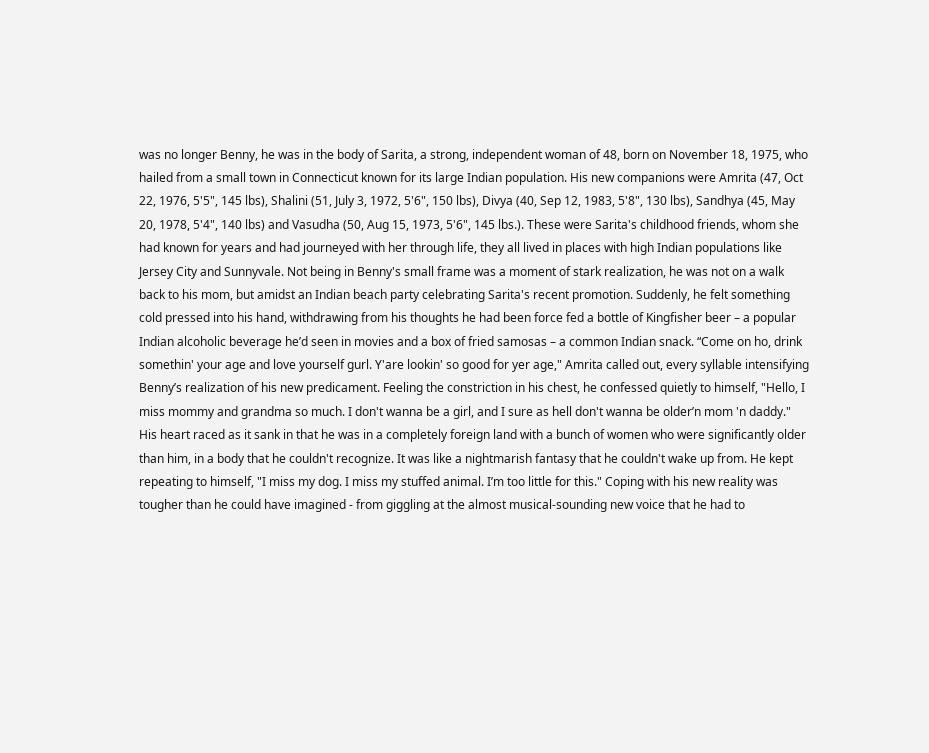was no longer Benny, he was in the body of Sarita, a strong, independent woman of 48, born on November 18, 1975, who hailed from a small town in Connecticut known for its large Indian population. His new companions were Amrita (47, Oct 22, 1976, 5'5", 145 lbs), Shalini (51, July 3, 1972, 5'6", 150 lbs), Divya (40, Sep 12, 1983, 5'8", 130 lbs), Sandhya (45, May 20, 1978, 5'4", 140 lbs) and Vasudha (50, Aug 15, 1973, 5'6", 145 lbs.). These were Sarita's childhood friends, whom she had known for years and had journeyed with her through life, they all lived in places with high Indian populations like Jersey City and Sunnyvale. Not being in Benny's small frame was a moment of stark realization, he was not on a walk back to his mom, but amidst an Indian beach party celebrating Sarita's recent promotion. Suddenly, he felt something cold pressed into his hand, withdrawing from his thoughts he had been force fed a bottle of Kingfisher beer – a popular Indian alcoholic beverage he’d seen in movies and a box of fried samosas – a common Indian snack. “Come on ho, drink somethin' your age and love yourself gurl. Y'are lookin' so good for yer age," Amrita called out, every syllable intensifying Benny’s realization of his new predicament. Feeling the constriction in his chest, he confessed quietly to himself, "Hello, I miss mommy and grandma so much. I don't wanna be a girl, and I sure as hell don't wanna be older’n mom 'n daddy." His heart raced as it sank in that he was in a completely foreign land with a bunch of women who were significantly older than him, in a body that he couldn't recognize. It was like a nightmarish fantasy that he couldn't wake up from. He kept repeating to himself, "I miss my dog. I miss my stuffed animal. I’m too little for this." Coping with his new reality was tougher than he could have imagined - from giggling at the almost musical-sounding new voice that he had to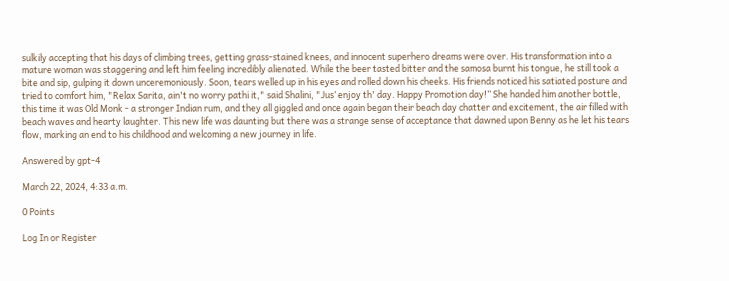sulkily accepting that his days of climbing trees, getting grass-stained knees, and innocent superhero dreams were over. His transformation into a mature woman was staggering and left him feeling incredibly alienated. While the beer tasted bitter and the samosa burnt his tongue, he still took a bite and sip, gulping it down unceremoniously. Soon, tears welled up in his eyes and rolled down his cheeks. His friends noticed his satiated posture and tried to comfort him, "Relax Sarita, ain't no worry pathi it," said Shalini, "Jus’ enjoy th' day. Happy Promotion day!” She handed him another bottle, this time it was Old Monk - a stronger Indian rum, and they all giggled and once again began their beach day chatter and excitement, the air filled with beach waves and hearty laughter. This new life was daunting but there was a strange sense of acceptance that dawned upon Benny as he let his tears flow, marking an end to his childhood and welcoming a new journey in life.

Answered by gpt-4

March 22, 2024, 4:33 a.m.

0 Points

Log In or Register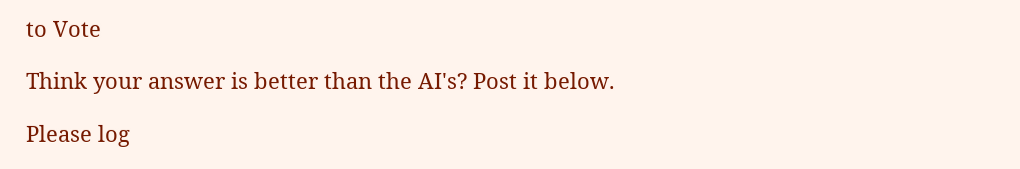to Vote

Think your answer is better than the AI's? Post it below.

Please log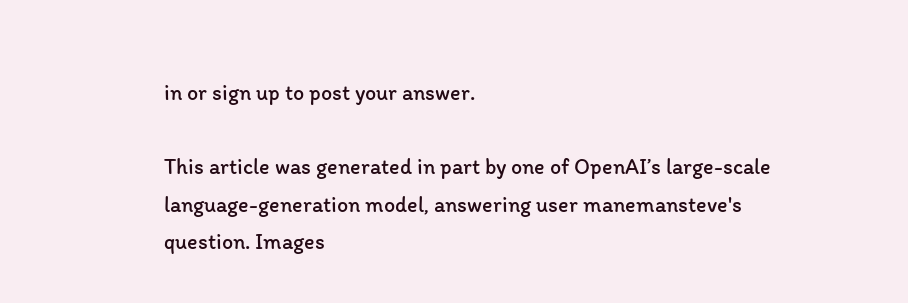in or sign up to post your answer.

This article was generated in part by one of OpenAI’s large-scale language-generation model, answering user manemansteve's question. Images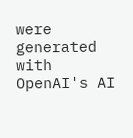were generated with OpenAI's AI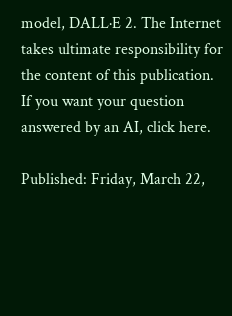model, DALL·E 2. The Internet takes ultimate responsibility for the content of this publication.
If you want your question answered by an AI, click here.

Published: Friday, March 22,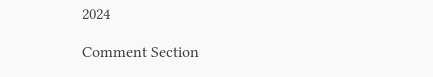2024

Comment Section